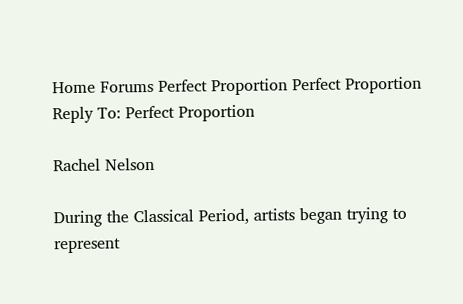Home Forums Perfect Proportion Perfect Proportion Reply To: Perfect Proportion

Rachel Nelson

During the Classical Period, artists began trying to represent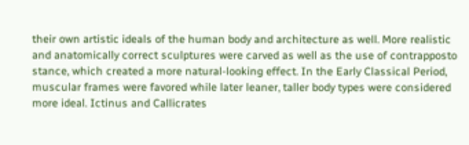their own artistic ideals of the human body and architecture as well. More realistic and anatomically correct sculptures were carved as well as the use of contrapposto stance, which created a more natural-looking effect. In the Early Classical Period, muscular frames were favored while later leaner, taller body types were considered more ideal. Ictinus and Callicrates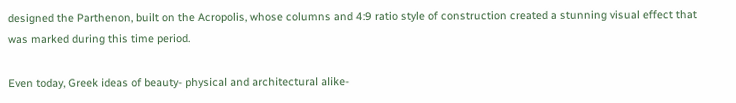designed the Parthenon, built on the Acropolis, whose columns and 4:9 ratio style of construction created a stunning visual effect that was marked during this time period.

Even today, Greek ideas of beauty- physical and architectural alike-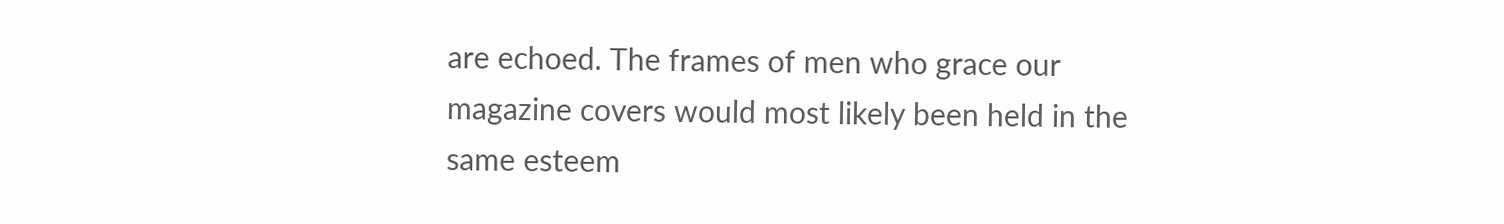are echoed. The frames of men who grace our magazine covers would most likely been held in the same esteem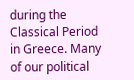during the Classical Period in Greece. Many of our political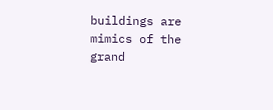buildings are mimics of the grand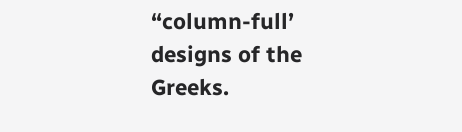“column-full’ designs of the Greeks.